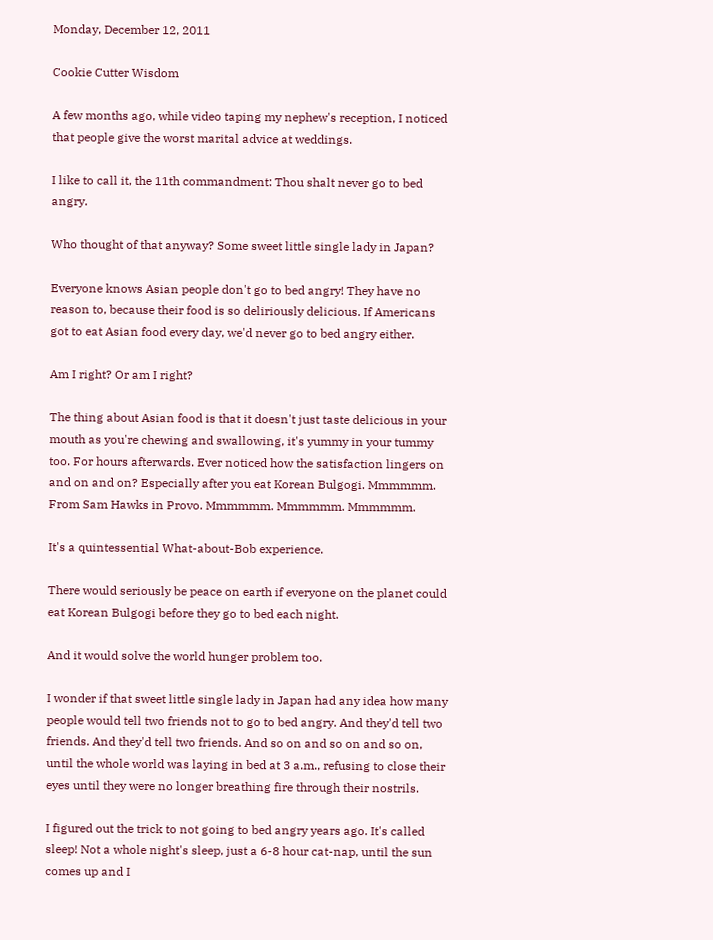Monday, December 12, 2011

Cookie Cutter Wisdom

A few months ago, while video taping my nephew's reception, I noticed that people give the worst marital advice at weddings.

I like to call it, the 11th commandment: Thou shalt never go to bed angry.

Who thought of that anyway? Some sweet little single lady in Japan?

Everyone knows Asian people don't go to bed angry! They have no reason to, because their food is so deliriously delicious. If Americans got to eat Asian food every day, we'd never go to bed angry either.

Am I right? Or am I right?

The thing about Asian food is that it doesn't just taste delicious in your mouth as you're chewing and swallowing, it's yummy in your tummy too. For hours afterwards. Ever noticed how the satisfaction lingers on and on and on? Especially after you eat Korean Bulgogi. Mmmmmm. From Sam Hawks in Provo. Mmmmmm. Mmmmmm. Mmmmmm.

It's a quintessential What-about-Bob experience.

There would seriously be peace on earth if everyone on the planet could eat Korean Bulgogi before they go to bed each night.

And it would solve the world hunger problem too.

I wonder if that sweet little single lady in Japan had any idea how many people would tell two friends not to go to bed angry. And they'd tell two friends. And they'd tell two friends. And so on and so on and so on, until the whole world was laying in bed at 3 a.m., refusing to close their eyes until they were no longer breathing fire through their nostrils.

I figured out the trick to not going to bed angry years ago. It's called sleep! Not a whole night's sleep, just a 6-8 hour cat-nap, until the sun comes up and I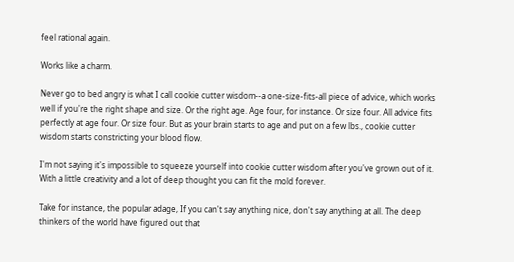feel rational again.

Works like a charm.

Never go to bed angry is what I call cookie cutter wisdom--a one-size-fits-all piece of advice, which works well if you're the right shape and size. Or the right age. Age four, for instance. Or size four. All advice fits perfectly at age four. Or size four. But as your brain starts to age and put on a few lbs., cookie cutter wisdom starts constricting your blood flow.

I'm not saying it's impossible to squeeze yourself into cookie cutter wisdom after you've grown out of it. With a little creativity and a lot of deep thought you can fit the mold forever.

Take for instance, the popular adage, If you can't say anything nice, don't say anything at all. The deep thinkers of the world have figured out that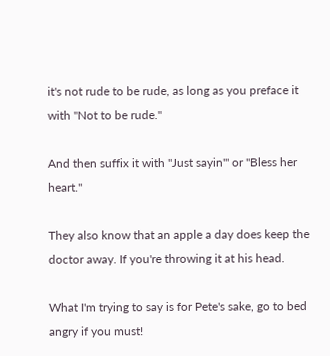it's not rude to be rude, as long as you preface it with "Not to be rude."

And then suffix it with "Just sayin'" or "Bless her heart."

They also know that an apple a day does keep the doctor away. If you're throwing it at his head.

What I'm trying to say is for Pete's sake, go to bed angry if you must!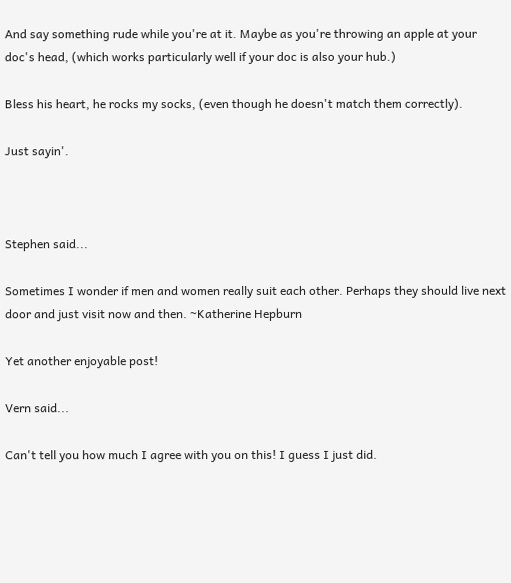And say something rude while you're at it. Maybe as you're throwing an apple at your doc's head, (which works particularly well if your doc is also your hub.)

Bless his heart, he rocks my socks, (even though he doesn't match them correctly).

Just sayin'.



Stephen said...

Sometimes I wonder if men and women really suit each other. Perhaps they should live next door and just visit now and then. ~Katherine Hepburn

Yet another enjoyable post!

Vern said...

Can't tell you how much I agree with you on this! I guess I just did.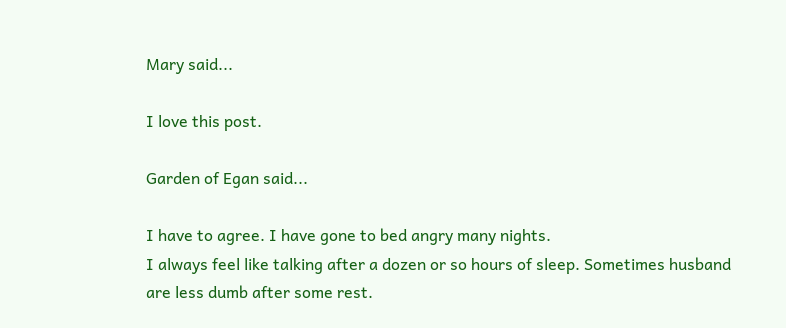Mary said...

I love this post.

Garden of Egan said...

I have to agree. I have gone to bed angry many nights.
I always feel like talking after a dozen or so hours of sleep. Sometimes husband are less dumb after some rest.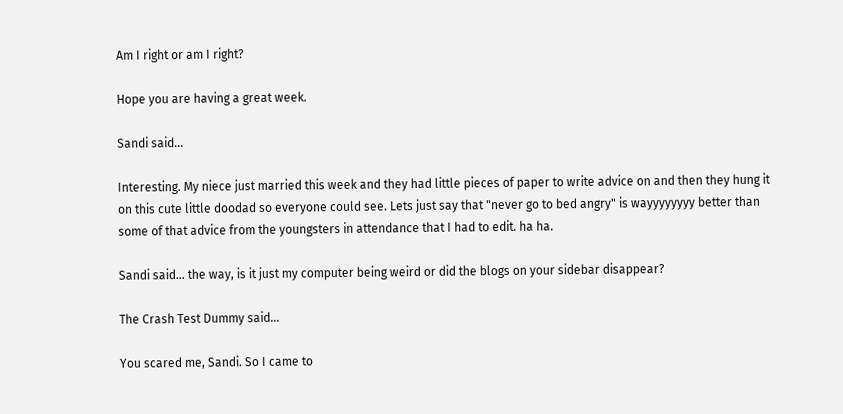Am I right or am I right?

Hope you are having a great week.

Sandi said...

Interesting. My niece just married this week and they had little pieces of paper to write advice on and then they hung it on this cute little doodad so everyone could see. Lets just say that "never go to bed angry" is wayyyyyyyy better than some of that advice from the youngsters in attendance that I had to edit. ha ha.

Sandi said... the way, is it just my computer being weird or did the blogs on your sidebar disappear?

The Crash Test Dummy said...

You scared me, Sandi. So I came to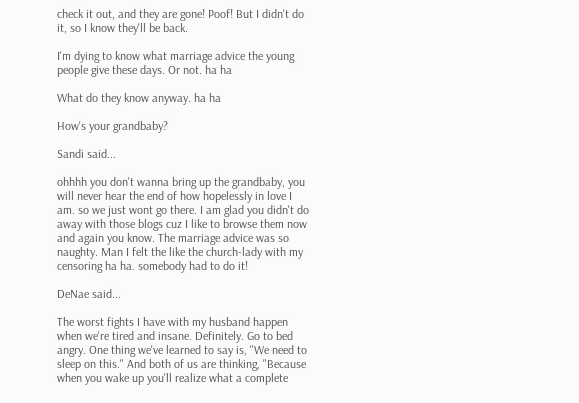check it out, and they are gone! Poof! But I didn't do it, so I know they'll be back.

I'm dying to know what marriage advice the young people give these days. Or not. ha ha

What do they know anyway. ha ha

How's your grandbaby?

Sandi said...

ohhhh you don't wanna bring up the grandbaby, you will never hear the end of how hopelessly in love I am. so we just wont go there. I am glad you didn't do away with those blogs cuz I like to browse them now and again you know. The marriage advice was so naughty. Man I felt the like the church-lady with my censoring ha ha. somebody had to do it!

DeNae said...

The worst fights I have with my husband happen when we're tired and insane. Definitely. Go to bed angry. One thing we've learned to say is, "We need to sleep on this." And both of us are thinking, "Because when you wake up you'll realize what a complete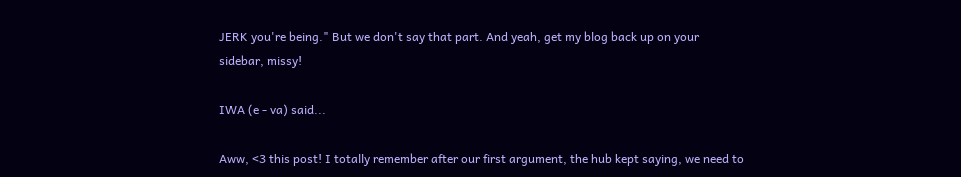JERK you're being." But we don't say that part. And yeah, get my blog back up on your sidebar, missy!

IWA (e - va) said...

Aww, <3 this post! I totally remember after our first argument, the hub kept saying, we need to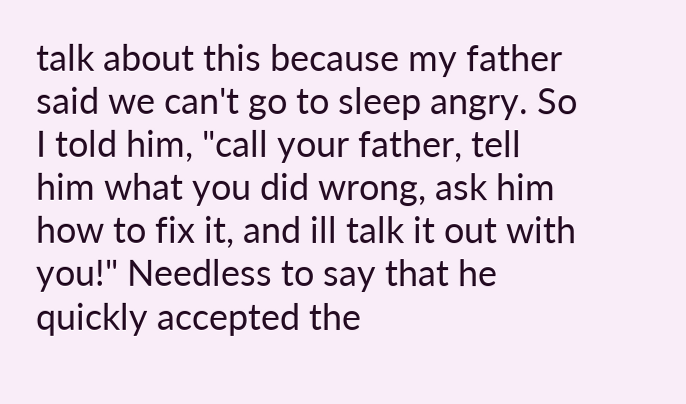talk about this because my father said we can't go to sleep angry. So I told him, "call your father, tell him what you did wrong, ask him how to fix it, and ill talk it out with you!" Needless to say that he quickly accepted the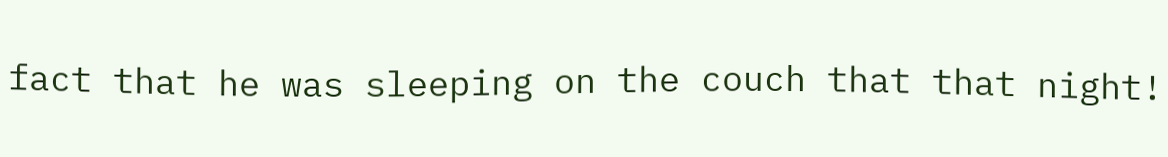fact that he was sleeping on the couch that that night!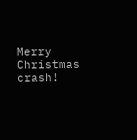Merry Christmas crash!